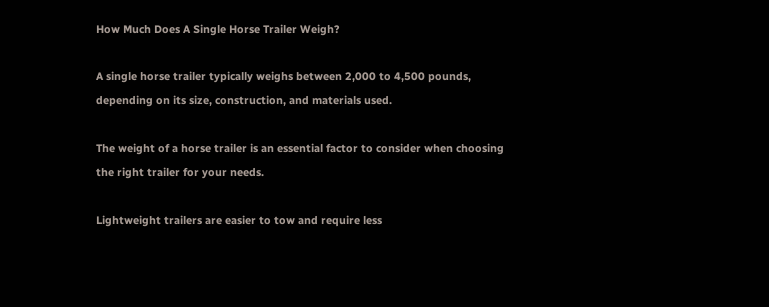How Much Does A Single Horse Trailer Weigh?

A single horse trailer typically weighs between 2,000 to 4,500 pounds, depending on its size, construction, and materials used.

The weight of a horse trailer is an essential factor to consider when choosing the right trailer for your needs.

Lightweight trailers are easier to tow and require less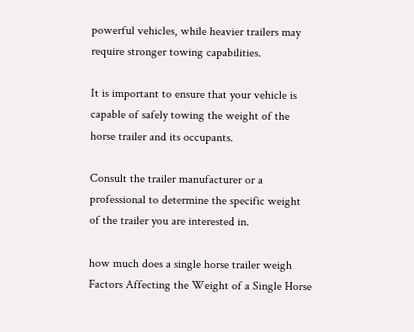powerful vehicles, while heavier trailers may require stronger towing capabilities.

It is important to ensure that your vehicle is capable of safely towing the weight of the horse trailer and its occupants.

Consult the trailer manufacturer or a professional to determine the specific weight of the trailer you are interested in.

how much does a single horse trailer weigh
Factors Affecting the Weight of a Single Horse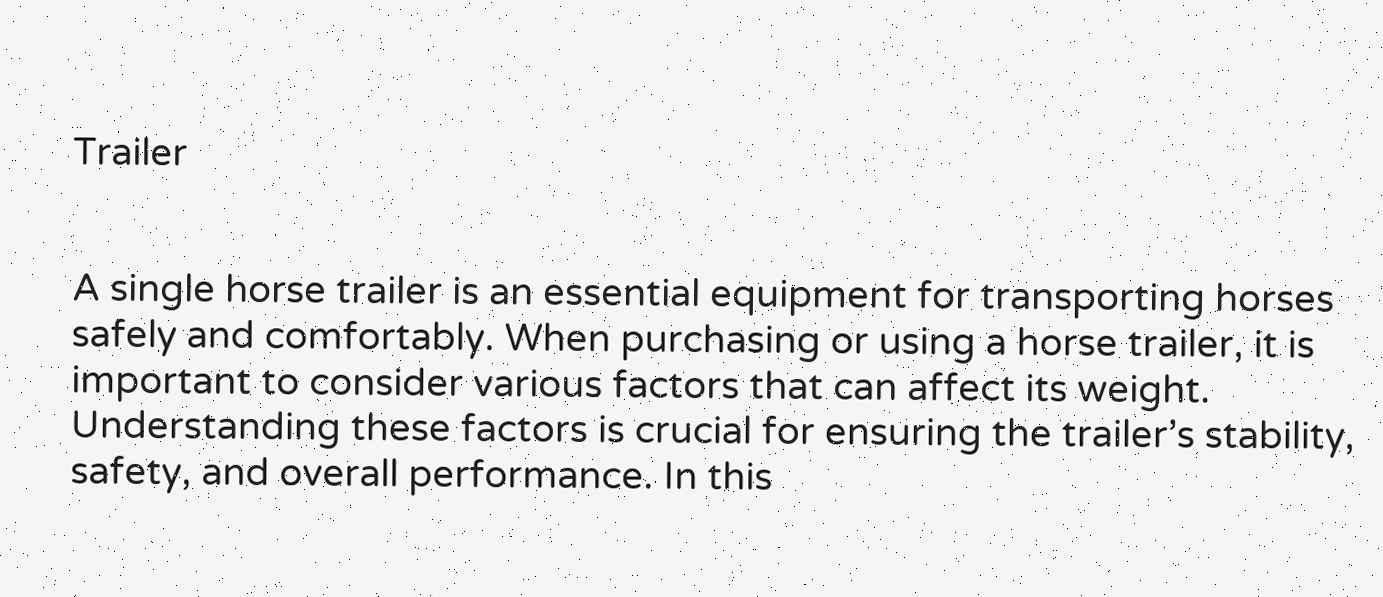Trailer


A single horse trailer is an essential equipment for transporting horses safely and comfortably. When purchasing or using a horse trailer, it is important to consider various factors that can affect its weight. Understanding these factors is crucial for ensuring the trailer’s stability, safety, and overall performance. In this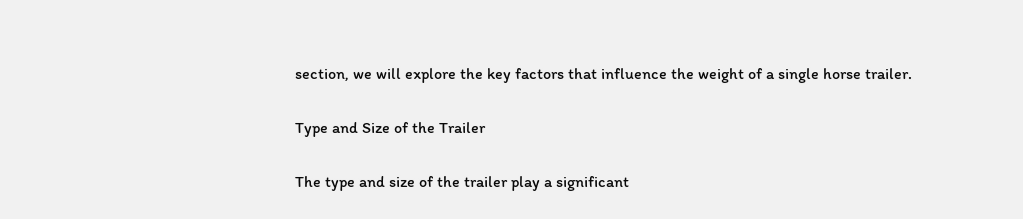section, we will explore the key factors that influence the weight of a single horse trailer.

Type and Size of the Trailer

The type and size of the trailer play a significant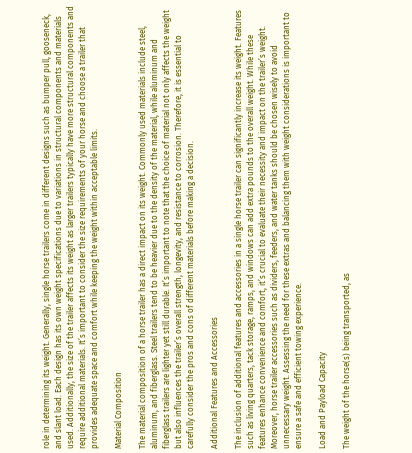role in determining its weight. Generally, single horse trailers come in different designs such as bumper pull, gooseneck, and slant load. Each design has its own weight specifications due to variations in structural components and materials used. Additionally, the size of the trailer affects its weight as larger trailers typically have more structural components and require additional materials. It’s important to consider the size requirements of your horse and choose a trailer that provides adequate space and comfort while keeping the weight within acceptable limits.

Material Composition

The material composition of a horse trailer has a direct impact on its weight. Commonly used materials include steel, aluminum, and fiberglass. Steel trailers tend to be heavier due to the density of the material, while aluminum and fiberglass trailers are lighter yet still durable. It’s important to note that the choice of material not only affects the weight but also influences the trailer’s overall strength, longevity, and resistance to corrosion. Therefore, it is essential to carefully consider the pros and cons of different materials before making a decision.

Additional Features and Accessories

The inclusion of additional features and accessories in a single horse trailer can significantly increase its weight. Features such as living quarters, tack storage, ramps, and windows can add extra pounds to the overall weight. While these features enhance convenience and comfort, it’s crucial to evaluate their necessity and impact on the trailer’s weight. Moreover, horse trailer accessories such as dividers, feeders, and water tanks should be chosen wisely to avoid unnecessary weight. Assessing the need for these extras and balancing them with weight considerations is important to ensure a safe and efficient towing experience.

Load and Payload Capacity

The weight of the horse(s) being transported, as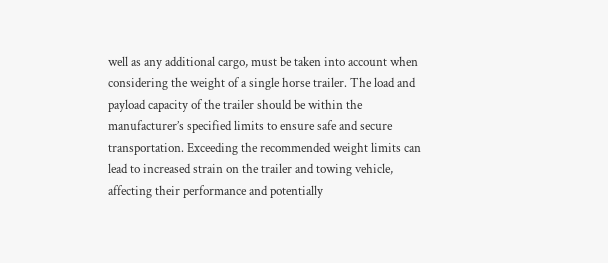well as any additional cargo, must be taken into account when considering the weight of a single horse trailer. The load and payload capacity of the trailer should be within the manufacturer’s specified limits to ensure safe and secure transportation. Exceeding the recommended weight limits can lead to increased strain on the trailer and towing vehicle, affecting their performance and potentially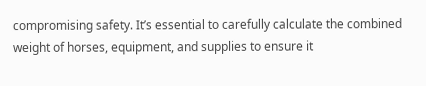compromising safety. It’s essential to carefully calculate the combined weight of horses, equipment, and supplies to ensure it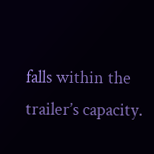falls within the trailer’s capacity.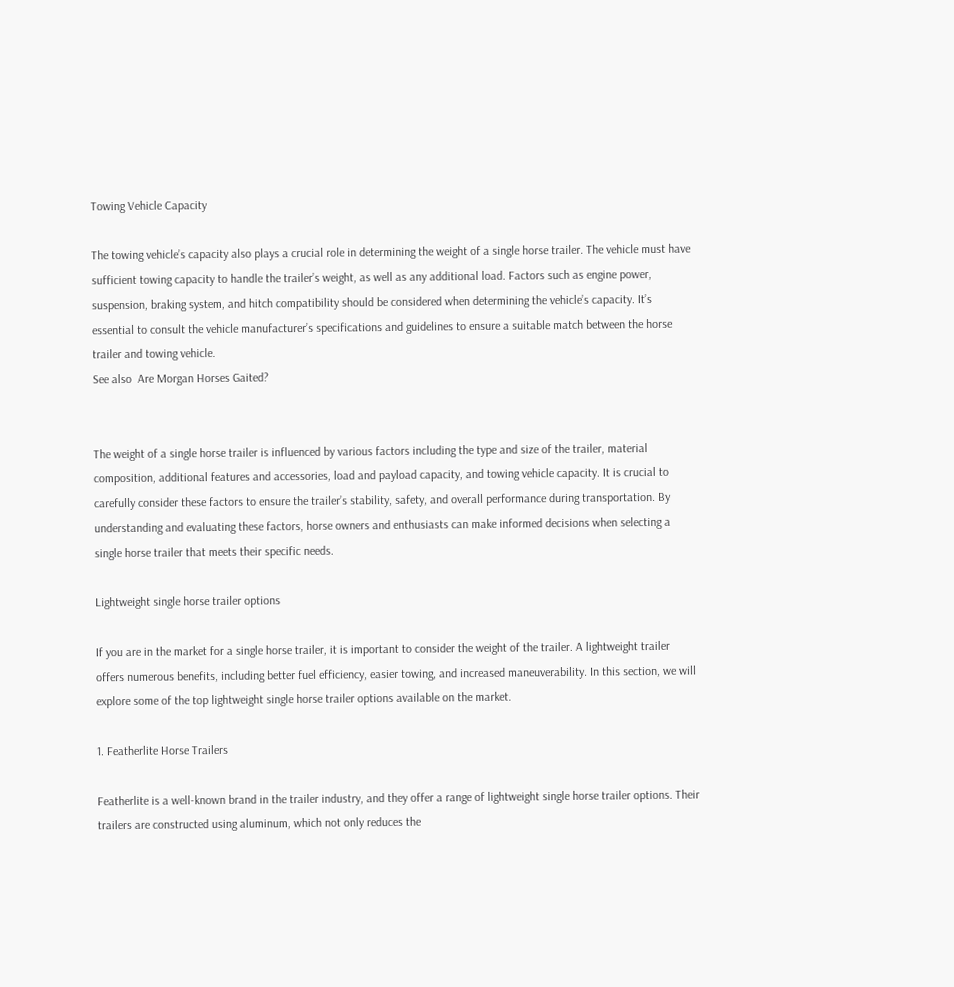Towing Vehicle Capacity

The towing vehicle’s capacity also plays a crucial role in determining the weight of a single horse trailer. The vehicle must have sufficient towing capacity to handle the trailer’s weight, as well as any additional load. Factors such as engine power, suspension, braking system, and hitch compatibility should be considered when determining the vehicle’s capacity. It’s essential to consult the vehicle manufacturer’s specifications and guidelines to ensure a suitable match between the horse trailer and towing vehicle.
See also  Are Morgan Horses Gaited?


The weight of a single horse trailer is influenced by various factors including the type and size of the trailer, material composition, additional features and accessories, load and payload capacity, and towing vehicle capacity. It is crucial to carefully consider these factors to ensure the trailer’s stability, safety, and overall performance during transportation. By understanding and evaluating these factors, horse owners and enthusiasts can make informed decisions when selecting a single horse trailer that meets their specific needs.

Lightweight single horse trailer options

If you are in the market for a single horse trailer, it is important to consider the weight of the trailer. A lightweight trailer offers numerous benefits, including better fuel efficiency, easier towing, and increased maneuverability. In this section, we will explore some of the top lightweight single horse trailer options available on the market.

1. Featherlite Horse Trailers

Featherlite is a well-known brand in the trailer industry, and they offer a range of lightweight single horse trailer options. Their trailers are constructed using aluminum, which not only reduces the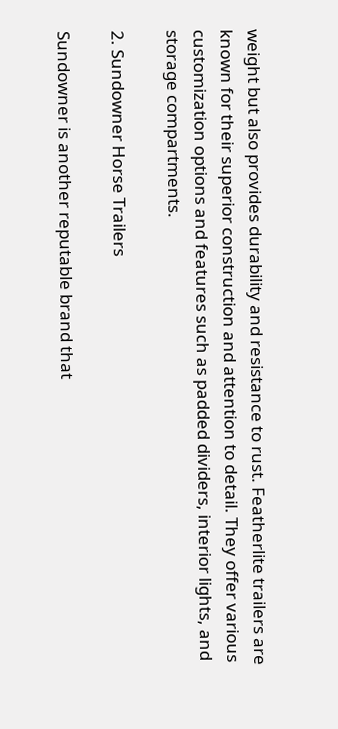weight but also provides durability and resistance to rust. Featherlite trailers are known for their superior construction and attention to detail. They offer various customization options and features such as padded dividers, interior lights, and storage compartments.

2. Sundowner Horse Trailers

Sundowner is another reputable brand that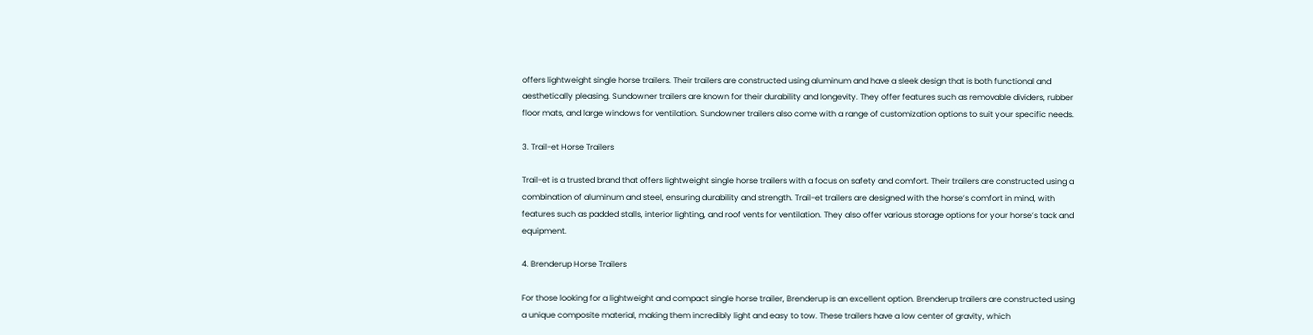offers lightweight single horse trailers. Their trailers are constructed using aluminum and have a sleek design that is both functional and aesthetically pleasing. Sundowner trailers are known for their durability and longevity. They offer features such as removable dividers, rubber floor mats, and large windows for ventilation. Sundowner trailers also come with a range of customization options to suit your specific needs.

3. Trail-et Horse Trailers

Trail-et is a trusted brand that offers lightweight single horse trailers with a focus on safety and comfort. Their trailers are constructed using a combination of aluminum and steel, ensuring durability and strength. Trail-et trailers are designed with the horse’s comfort in mind, with features such as padded stalls, interior lighting, and roof vents for ventilation. They also offer various storage options for your horse’s tack and equipment.

4. Brenderup Horse Trailers

For those looking for a lightweight and compact single horse trailer, Brenderup is an excellent option. Brenderup trailers are constructed using a unique composite material, making them incredibly light and easy to tow. These trailers have a low center of gravity, which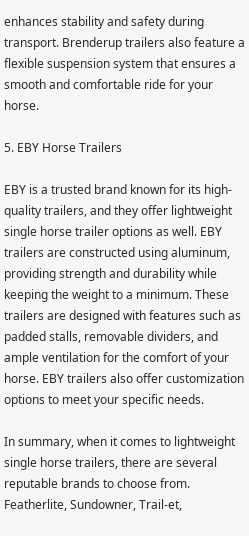enhances stability and safety during transport. Brenderup trailers also feature a flexible suspension system that ensures a smooth and comfortable ride for your horse.

5. EBY Horse Trailers

EBY is a trusted brand known for its high-quality trailers, and they offer lightweight single horse trailer options as well. EBY trailers are constructed using aluminum, providing strength and durability while keeping the weight to a minimum. These trailers are designed with features such as padded stalls, removable dividers, and ample ventilation for the comfort of your horse. EBY trailers also offer customization options to meet your specific needs.

In summary, when it comes to lightweight single horse trailers, there are several reputable brands to choose from. Featherlite, Sundowner, Trail-et,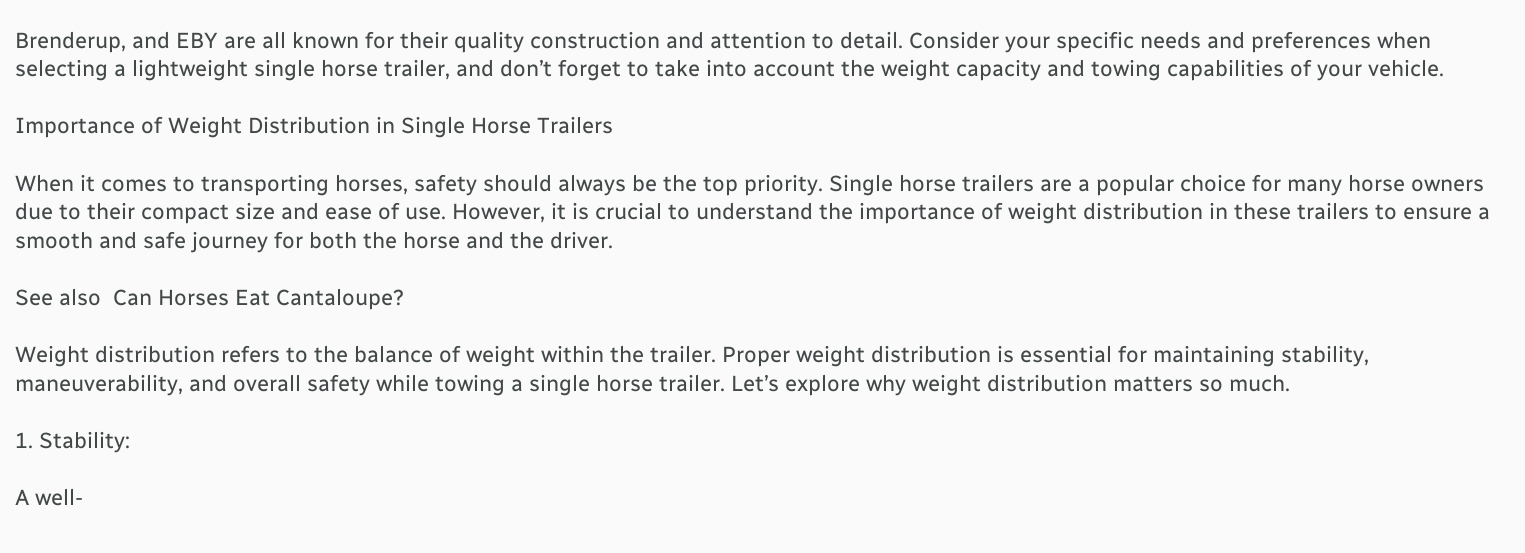Brenderup, and EBY are all known for their quality construction and attention to detail. Consider your specific needs and preferences when selecting a lightweight single horse trailer, and don’t forget to take into account the weight capacity and towing capabilities of your vehicle.

Importance of Weight Distribution in Single Horse Trailers

When it comes to transporting horses, safety should always be the top priority. Single horse trailers are a popular choice for many horse owners due to their compact size and ease of use. However, it is crucial to understand the importance of weight distribution in these trailers to ensure a smooth and safe journey for both the horse and the driver.

See also  Can Horses Eat Cantaloupe?

Weight distribution refers to the balance of weight within the trailer. Proper weight distribution is essential for maintaining stability, maneuverability, and overall safety while towing a single horse trailer. Let’s explore why weight distribution matters so much.

1. Stability:

A well-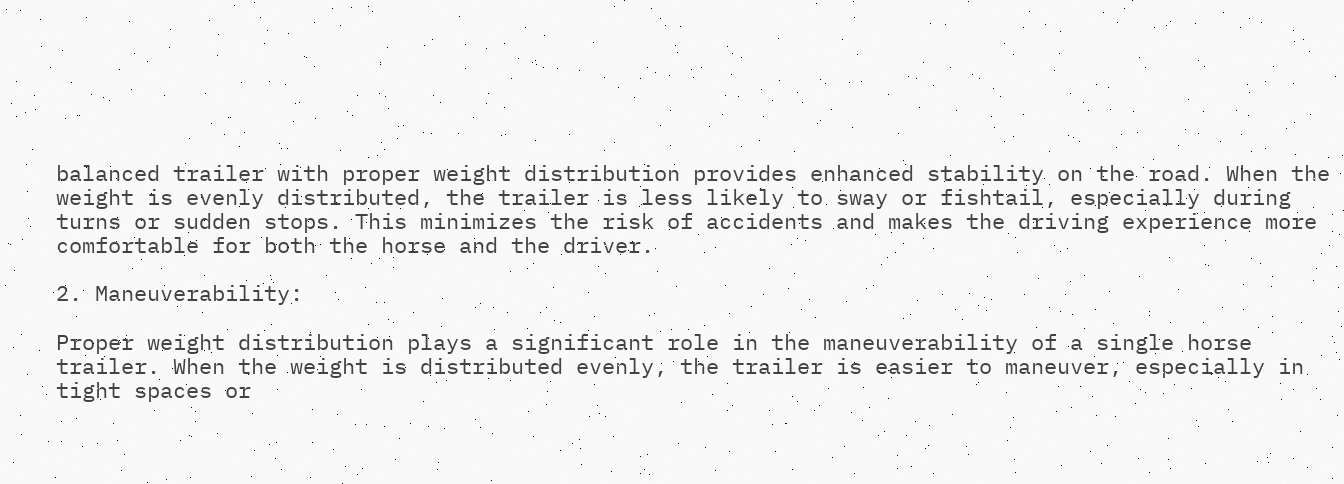balanced trailer with proper weight distribution provides enhanced stability on the road. When the weight is evenly distributed, the trailer is less likely to sway or fishtail, especially during turns or sudden stops. This minimizes the risk of accidents and makes the driving experience more comfortable for both the horse and the driver.

2. Maneuverability:

Proper weight distribution plays a significant role in the maneuverability of a single horse trailer. When the weight is distributed evenly, the trailer is easier to maneuver, especially in tight spaces or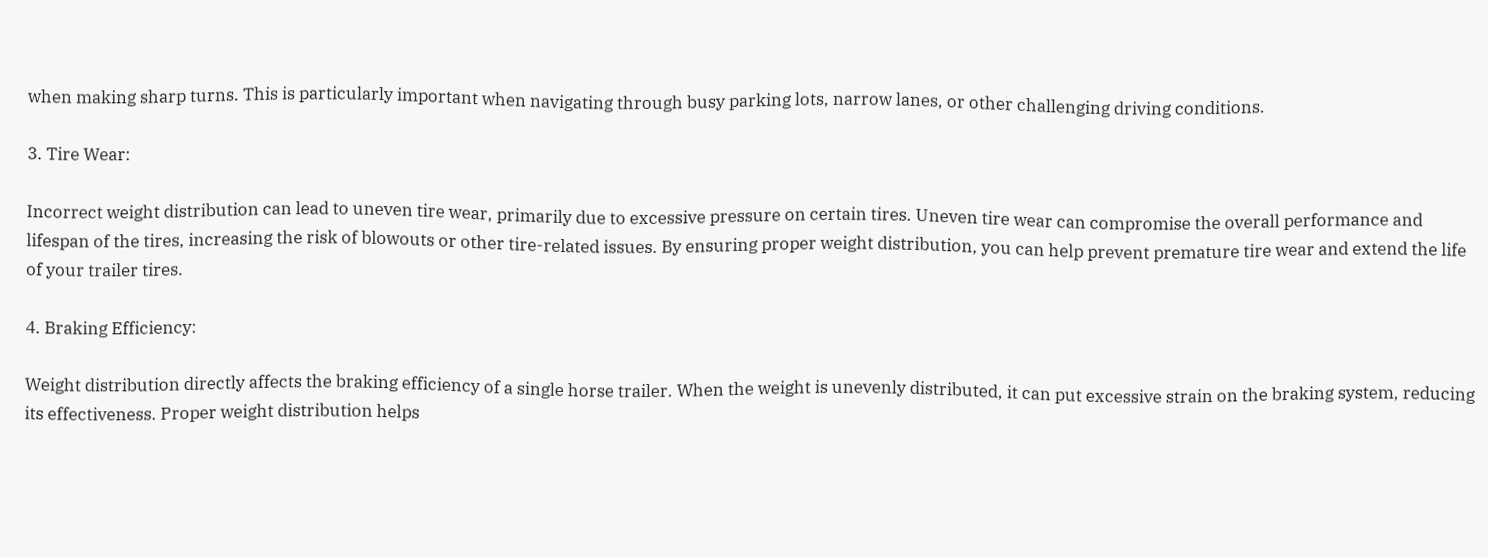when making sharp turns. This is particularly important when navigating through busy parking lots, narrow lanes, or other challenging driving conditions.

3. Tire Wear:

Incorrect weight distribution can lead to uneven tire wear, primarily due to excessive pressure on certain tires. Uneven tire wear can compromise the overall performance and lifespan of the tires, increasing the risk of blowouts or other tire-related issues. By ensuring proper weight distribution, you can help prevent premature tire wear and extend the life of your trailer tires.

4. Braking Efficiency:

Weight distribution directly affects the braking efficiency of a single horse trailer. When the weight is unevenly distributed, it can put excessive strain on the braking system, reducing its effectiveness. Proper weight distribution helps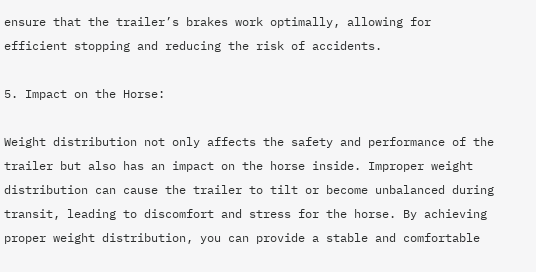ensure that the trailer’s brakes work optimally, allowing for efficient stopping and reducing the risk of accidents.

5. Impact on the Horse:

Weight distribution not only affects the safety and performance of the trailer but also has an impact on the horse inside. Improper weight distribution can cause the trailer to tilt or become unbalanced during transit, leading to discomfort and stress for the horse. By achieving proper weight distribution, you can provide a stable and comfortable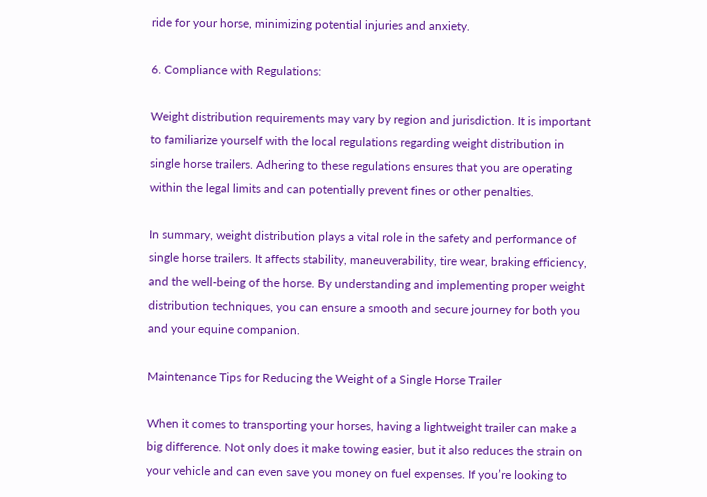ride for your horse, minimizing potential injuries and anxiety.

6. Compliance with Regulations:

Weight distribution requirements may vary by region and jurisdiction. It is important to familiarize yourself with the local regulations regarding weight distribution in single horse trailers. Adhering to these regulations ensures that you are operating within the legal limits and can potentially prevent fines or other penalties.

In summary, weight distribution plays a vital role in the safety and performance of single horse trailers. It affects stability, maneuverability, tire wear, braking efficiency, and the well-being of the horse. By understanding and implementing proper weight distribution techniques, you can ensure a smooth and secure journey for both you and your equine companion.

Maintenance Tips for Reducing the Weight of a Single Horse Trailer

When it comes to transporting your horses, having a lightweight trailer can make a big difference. Not only does it make towing easier, but it also reduces the strain on your vehicle and can even save you money on fuel expenses. If you’re looking to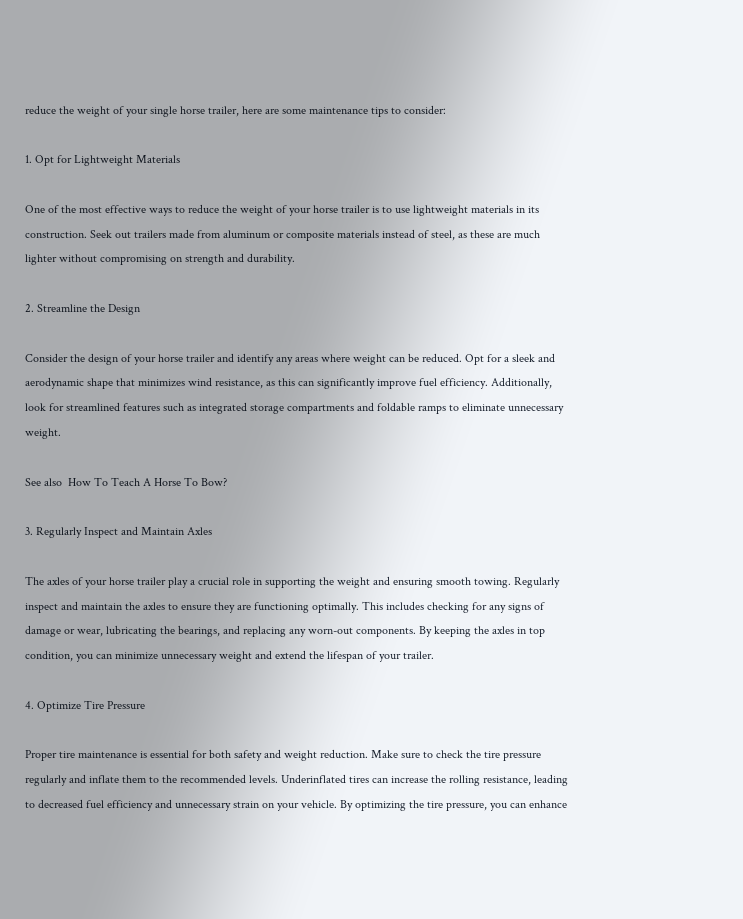reduce the weight of your single horse trailer, here are some maintenance tips to consider:

1. Opt for Lightweight Materials

One of the most effective ways to reduce the weight of your horse trailer is to use lightweight materials in its construction. Seek out trailers made from aluminum or composite materials instead of steel, as these are much lighter without compromising on strength and durability.

2. Streamline the Design

Consider the design of your horse trailer and identify any areas where weight can be reduced. Opt for a sleek and aerodynamic shape that minimizes wind resistance, as this can significantly improve fuel efficiency. Additionally, look for streamlined features such as integrated storage compartments and foldable ramps to eliminate unnecessary weight.

See also  How To Teach A Horse To Bow?

3. Regularly Inspect and Maintain Axles

The axles of your horse trailer play a crucial role in supporting the weight and ensuring smooth towing. Regularly inspect and maintain the axles to ensure they are functioning optimally. This includes checking for any signs of damage or wear, lubricating the bearings, and replacing any worn-out components. By keeping the axles in top condition, you can minimize unnecessary weight and extend the lifespan of your trailer.

4. Optimize Tire Pressure

Proper tire maintenance is essential for both safety and weight reduction. Make sure to check the tire pressure regularly and inflate them to the recommended levels. Underinflated tires can increase the rolling resistance, leading to decreased fuel efficiency and unnecessary strain on your vehicle. By optimizing the tire pressure, you can enhance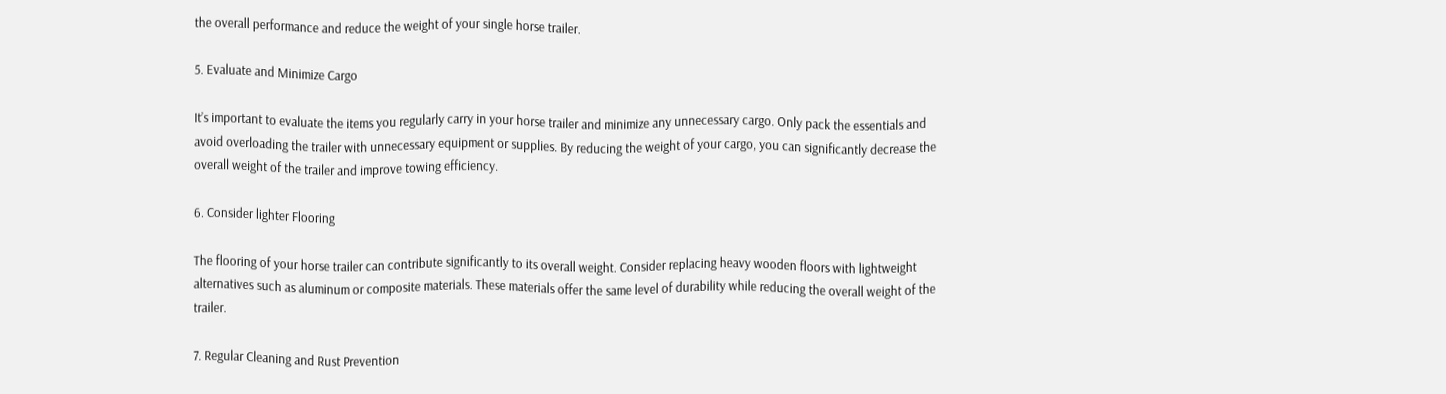the overall performance and reduce the weight of your single horse trailer.

5. Evaluate and Minimize Cargo

It’s important to evaluate the items you regularly carry in your horse trailer and minimize any unnecessary cargo. Only pack the essentials and avoid overloading the trailer with unnecessary equipment or supplies. By reducing the weight of your cargo, you can significantly decrease the overall weight of the trailer and improve towing efficiency.

6. Consider lighter Flooring

The flooring of your horse trailer can contribute significantly to its overall weight. Consider replacing heavy wooden floors with lightweight alternatives such as aluminum or composite materials. These materials offer the same level of durability while reducing the overall weight of the trailer.

7. Regular Cleaning and Rust Prevention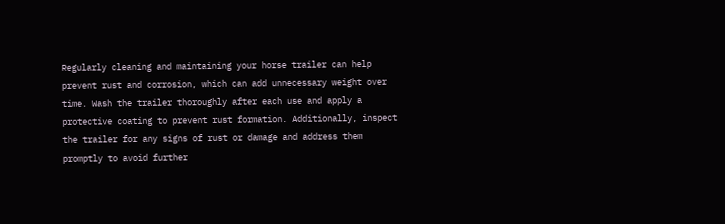Regularly cleaning and maintaining your horse trailer can help prevent rust and corrosion, which can add unnecessary weight over time. Wash the trailer thoroughly after each use and apply a protective coating to prevent rust formation. Additionally, inspect the trailer for any signs of rust or damage and address them promptly to avoid further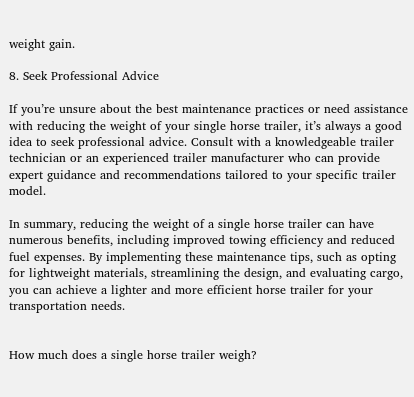weight gain.

8. Seek Professional Advice

If you’re unsure about the best maintenance practices or need assistance with reducing the weight of your single horse trailer, it’s always a good idea to seek professional advice. Consult with a knowledgeable trailer technician or an experienced trailer manufacturer who can provide expert guidance and recommendations tailored to your specific trailer model.

In summary, reducing the weight of a single horse trailer can have numerous benefits, including improved towing efficiency and reduced fuel expenses. By implementing these maintenance tips, such as opting for lightweight materials, streamlining the design, and evaluating cargo, you can achieve a lighter and more efficient horse trailer for your transportation needs.


How much does a single horse trailer weigh?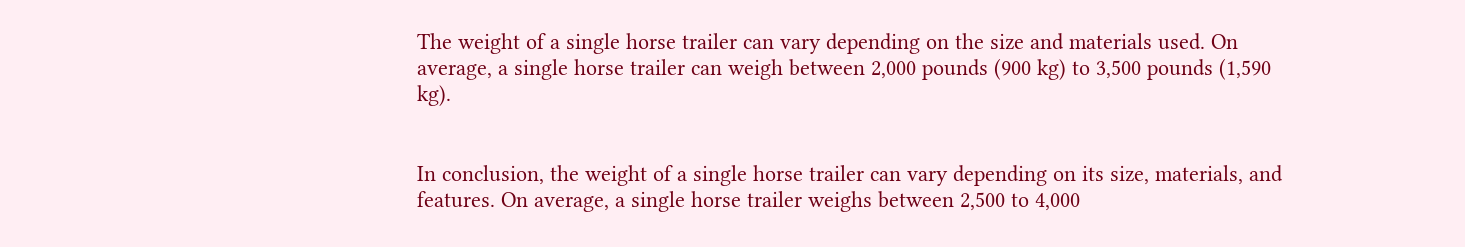The weight of a single horse trailer can vary depending on the size and materials used. On average, a single horse trailer can weigh between 2,000 pounds (900 kg) to 3,500 pounds (1,590 kg).


In conclusion, the weight of a single horse trailer can vary depending on its size, materials, and features. On average, a single horse trailer weighs between 2,500 to 4,000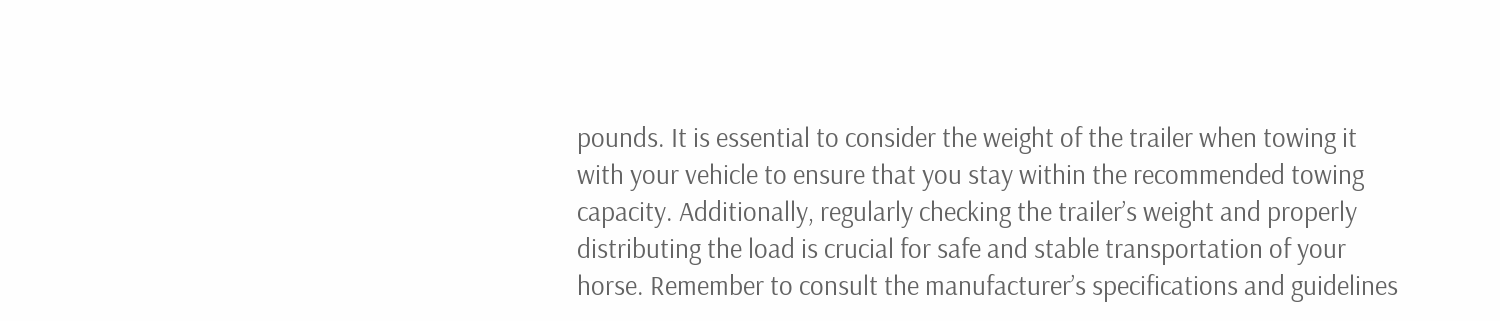pounds. It is essential to consider the weight of the trailer when towing it with your vehicle to ensure that you stay within the recommended towing capacity. Additionally, regularly checking the trailer’s weight and properly distributing the load is crucial for safe and stable transportation of your horse. Remember to consult the manufacturer’s specifications and guidelines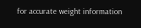for accurate weight information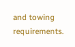and towing requirements.